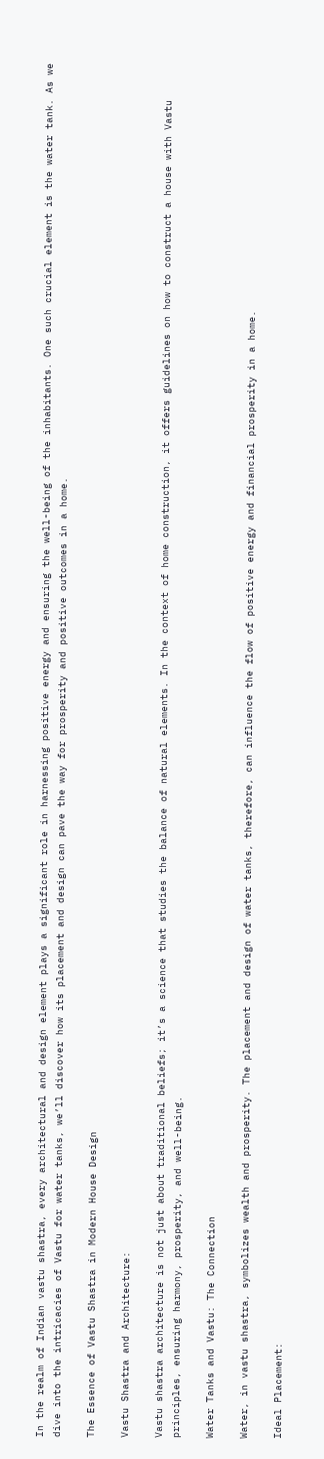In the realm of Indian vastu shastra, every architectural and design element plays a significant role in harnessing positive energy and ensuring the well-being of the inhabitants. One such crucial element is the water tank. As we dive into the intricacies of Vastu for water tanks, we’ll discover how its placement and design can pave the way for prosperity and positive outcomes in a home.

The Essence of Vastu Shastra in Modern House Design

Vastu Shastra and Architecture:

Vastu shastra architecture is not just about traditional beliefs; it’s a science that studies the balance of natural elements. In the context of home construction, it offers guidelines on how to construct a house with Vastu principles, ensuring harmony, prosperity, and well-being.

Water Tanks and Vastu: The Connection

Water, in vastu shastra, symbolizes wealth and prosperity. The placement and design of water tanks, therefore, can influence the flow of positive energy and financial prosperity in a home.

Ideal Placement: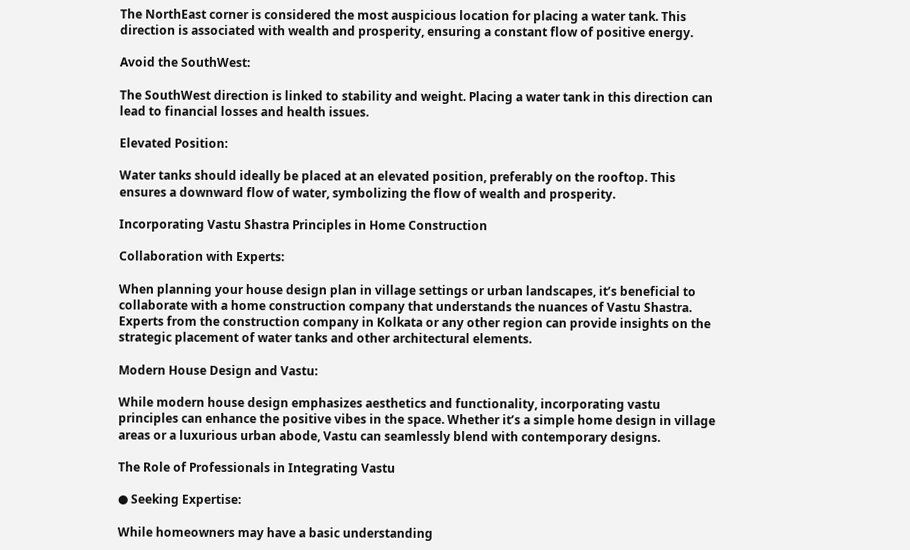The NorthEast corner is considered the most auspicious location for placing a water tank. This direction is associated with wealth and prosperity, ensuring a constant flow of positive energy.

Avoid the SouthWest:

The SouthWest direction is linked to stability and weight. Placing a water tank in this direction can lead to financial losses and health issues.

Elevated Position:

Water tanks should ideally be placed at an elevated position, preferably on the rooftop. This ensures a downward flow of water, symbolizing the flow of wealth and prosperity.

Incorporating Vastu Shastra Principles in Home Construction

Collaboration with Experts:

When planning your house design plan in village settings or urban landscapes, it’s beneficial to collaborate with a home construction company that understands the nuances of Vastu Shastra. Experts from the construction company in Kolkata or any other region can provide insights on the strategic placement of water tanks and other architectural elements.

Modern House Design and Vastu:

While modern house design emphasizes aesthetics and functionality, incorporating vastu principles can enhance the positive vibes in the space. Whether it’s a simple home design in village areas or a luxurious urban abode, Vastu can seamlessly blend with contemporary designs.

The Role of Professionals in Integrating Vastu

● Seeking Expertise:

While homeowners may have a basic understanding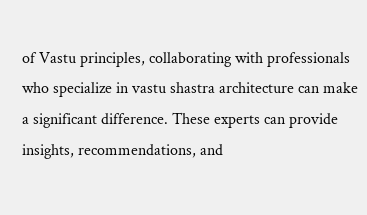of Vastu principles, collaborating with professionals who specialize in vastu shastra architecture can make a significant difference. These experts can provide insights, recommendations, and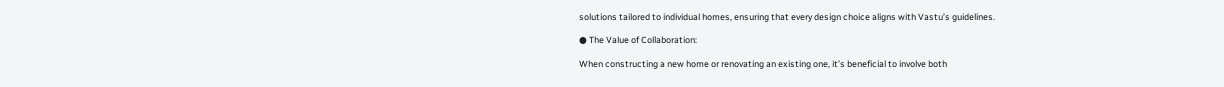solutions tailored to individual homes, ensuring that every design choice aligns with Vastu’s guidelines.

● The Value of Collaboration:

When constructing a new home or renovating an existing one, it’s beneficial to involve both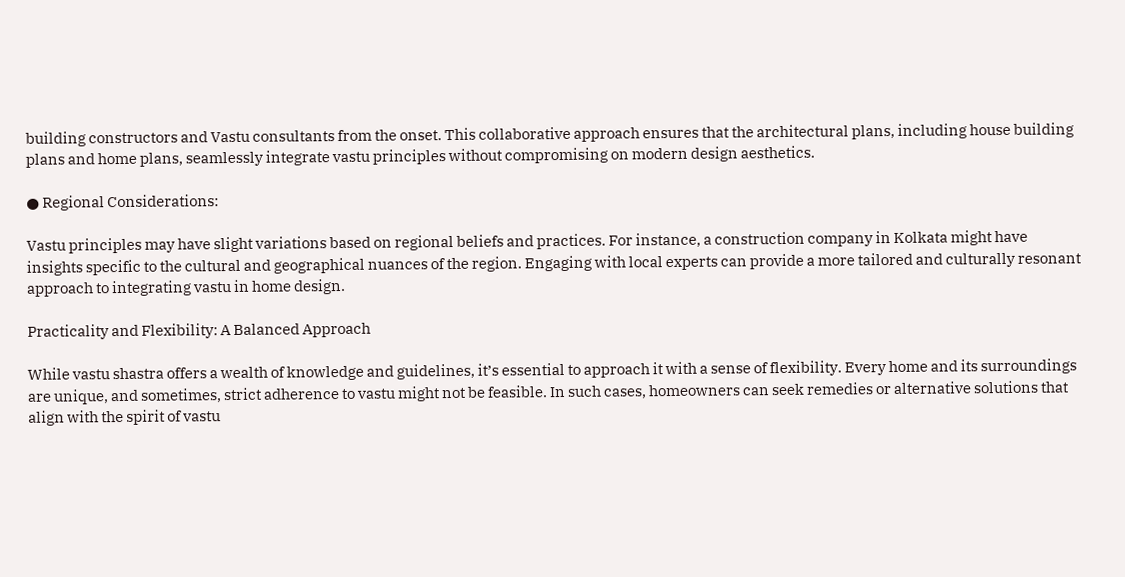building constructors and Vastu consultants from the onset. This collaborative approach ensures that the architectural plans, including house building plans and home plans, seamlessly integrate vastu principles without compromising on modern design aesthetics.

● Regional Considerations:

Vastu principles may have slight variations based on regional beliefs and practices. For instance, a construction company in Kolkata might have insights specific to the cultural and geographical nuances of the region. Engaging with local experts can provide a more tailored and culturally resonant approach to integrating vastu in home design.

Practicality and Flexibility: A Balanced Approach

While vastu shastra offers a wealth of knowledge and guidelines, it’s essential to approach it with a sense of flexibility. Every home and its surroundings are unique, and sometimes, strict adherence to vastu might not be feasible. In such cases, homeowners can seek remedies or alternative solutions that align with the spirit of vastu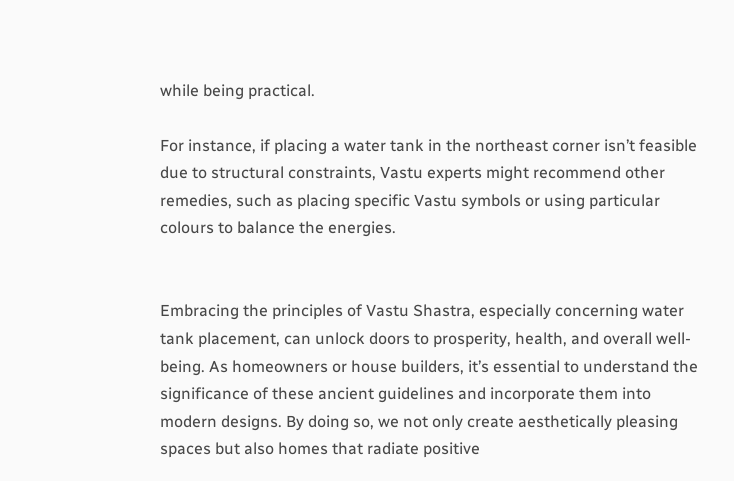while being practical.

For instance, if placing a water tank in the northeast corner isn’t feasible due to structural constraints, Vastu experts might recommend other remedies, such as placing specific Vastu symbols or using particular colours to balance the energies.


Embracing the principles of Vastu Shastra, especially concerning water tank placement, can unlock doors to prosperity, health, and overall well-being. As homeowners or house builders, it’s essential to understand the significance of these ancient guidelines and incorporate them into modern designs. By doing so, we not only create aesthetically pleasing spaces but also homes that radiate positive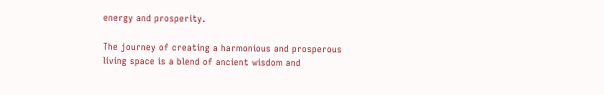energy and prosperity.

The journey of creating a harmonious and prosperous living space is a blend of ancient wisdom and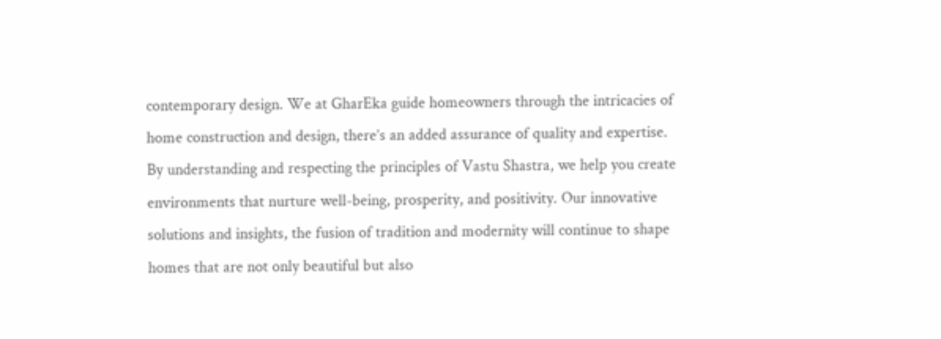contemporary design. We at GharEka guide homeowners through the intricacies of home construction and design, there’s an added assurance of quality and expertise. By understanding and respecting the principles of Vastu Shastra, we help you create environments that nurture well-being, prosperity, and positivity. Our innovative solutions and insights, the fusion of tradition and modernity will continue to shape homes that are not only beautiful but also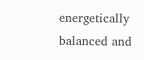energetically balanced and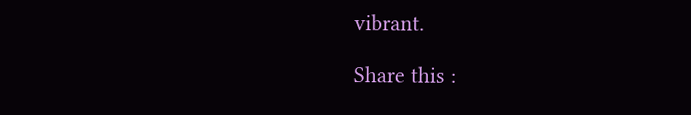vibrant.

Share this :